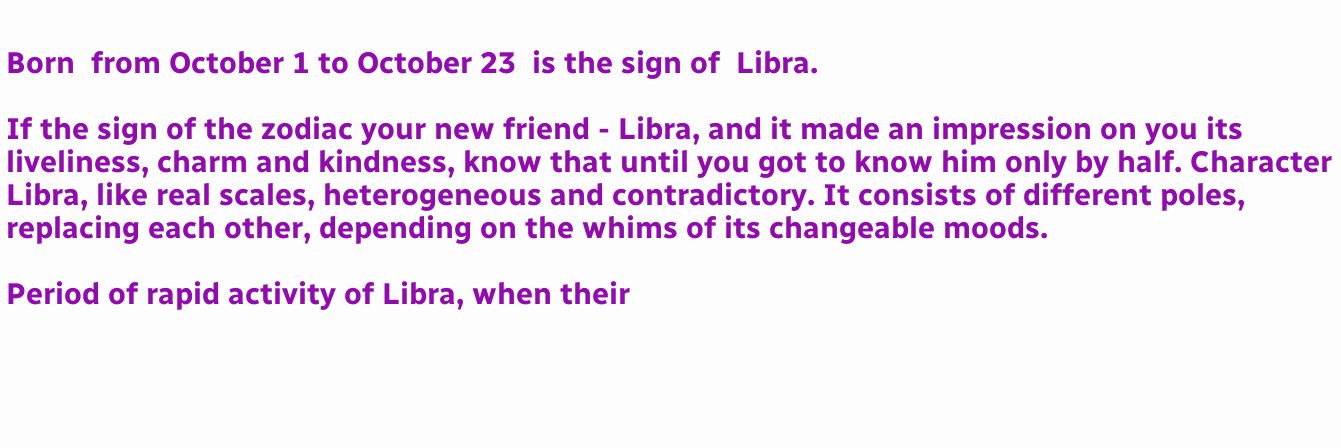Born  from October 1 to October 23  is the sign of  Libra.

If the sign of the zodiac your new friend - Libra, and it made an impression on you its liveliness, charm and kindness, know that until you got to know him only by half. Character Libra, like real scales, heterogeneous and contradictory. It consists of different poles, replacing each other, depending on the whims of its changeable moods.

Period of rapid activity of Libra, when their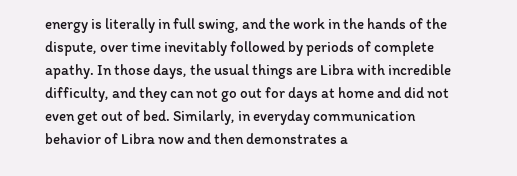energy is literally in full swing, and the work in the hands of the dispute, over time inevitably followed by periods of complete apathy. In those days, the usual things are Libra with incredible difficulty, and they can not go out for days at home and did not even get out of bed. Similarly, in everyday communication behavior of Libra now and then demonstrates a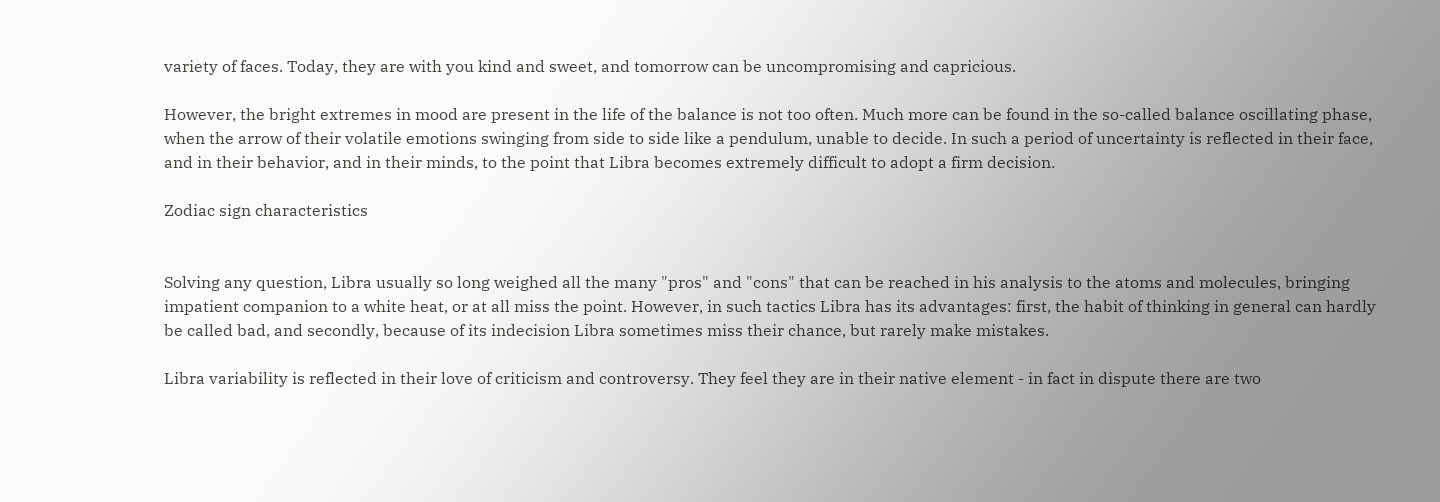variety of faces. Today, they are with you kind and sweet, and tomorrow can be uncompromising and capricious.

However, the bright extremes in mood are present in the life of the balance is not too often. Much more can be found in the so-called balance oscillating phase, when the arrow of their volatile emotions swinging from side to side like a pendulum, unable to decide. In such a period of uncertainty is reflected in their face, and in their behavior, and in their minds, to the point that Libra becomes extremely difficult to adopt a firm decision.

Zodiac sign characteristics


Solving any question, Libra usually so long weighed all the many "pros" and "cons" that can be reached in his analysis to the atoms and molecules, bringing impatient companion to a white heat, or at all miss the point. However, in such tactics Libra has its advantages: first, the habit of thinking in general can hardly be called bad, and secondly, because of its indecision Libra sometimes miss their chance, but rarely make mistakes.

Libra variability is reflected in their love of criticism and controversy. They feel they are in their native element - in fact in dispute there are two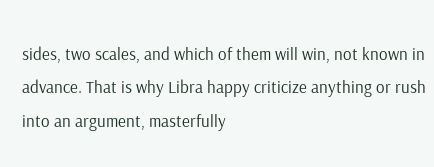sides, two scales, and which of them will win, not known in advance. That is why Libra happy criticize anything or rush into an argument, masterfully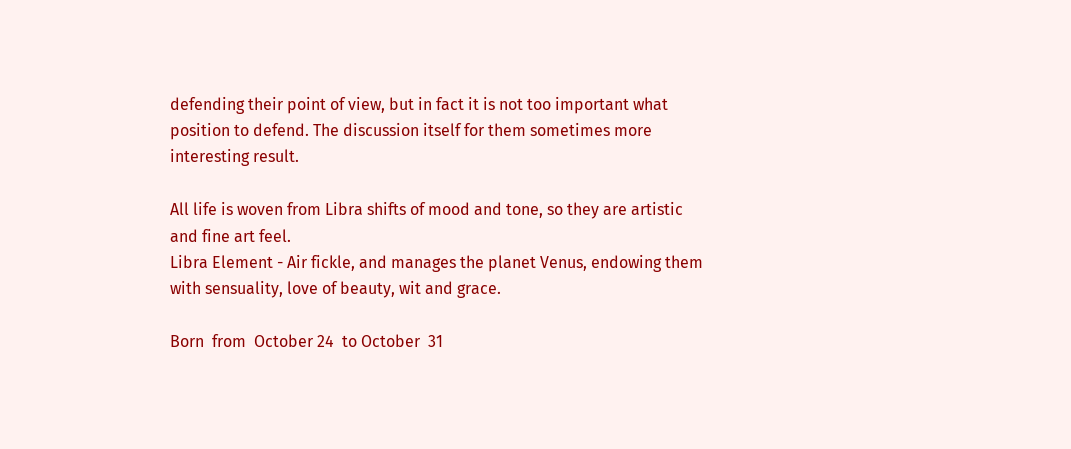defending their point of view, but in fact it is not too important what position to defend. The discussion itself for them sometimes more interesting result.

All life is woven from Libra shifts of mood and tone, so they are artistic and fine art feel.
Libra Element - Air fickle, and manages the planet Venus, endowing them with sensuality, love of beauty, wit and grace.

Born  from  October 24  to October  31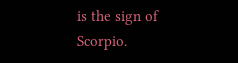is the sign of Scorpio.